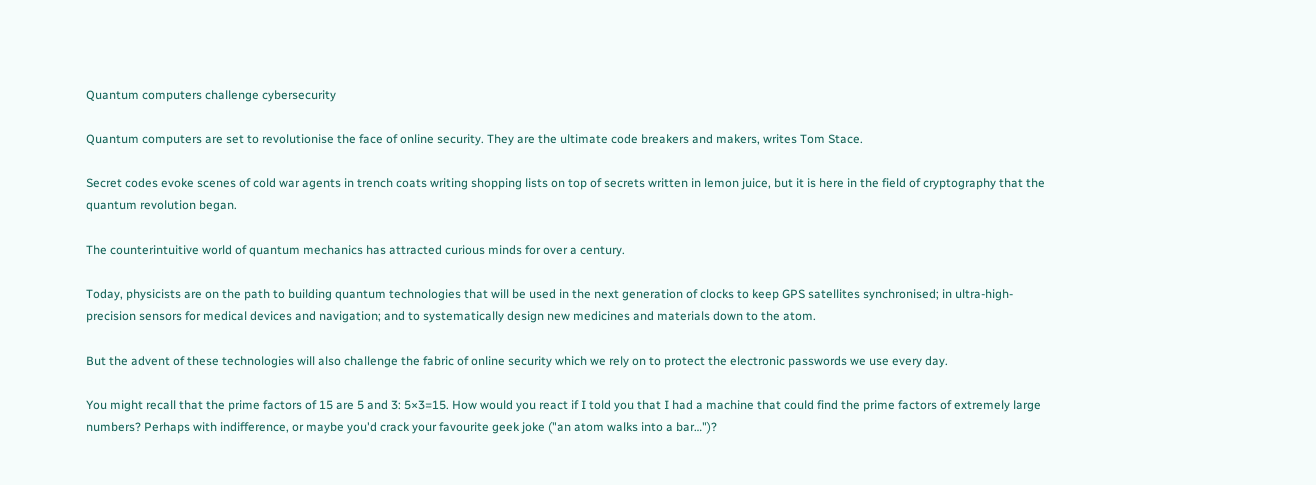Quantum computers challenge cybersecurity

Quantum computers are set to revolutionise the face of online security. They are the ultimate code breakers and makers, writes Tom Stace.

Secret codes evoke scenes of cold war agents in trench coats writing shopping lists on top of secrets written in lemon juice, but it is here in the field of cryptography that the quantum revolution began.

The counterintuitive world of quantum mechanics has attracted curious minds for over a century.

Today, physicists are on the path to building quantum technologies that will be used in the next generation of clocks to keep GPS satellites synchronised; in ultra-high-precision sensors for medical devices and navigation; and to systematically design new medicines and materials down to the atom.

But the advent of these technologies will also challenge the fabric of online security which we rely on to protect the electronic passwords we use every day.

You might recall that the prime factors of 15 are 5 and 3: 5×3=15. How would you react if I told you that I had a machine that could find the prime factors of extremely large numbers? Perhaps with indifference, or maybe you'd crack your favourite geek joke ("an atom walks into a bar…")?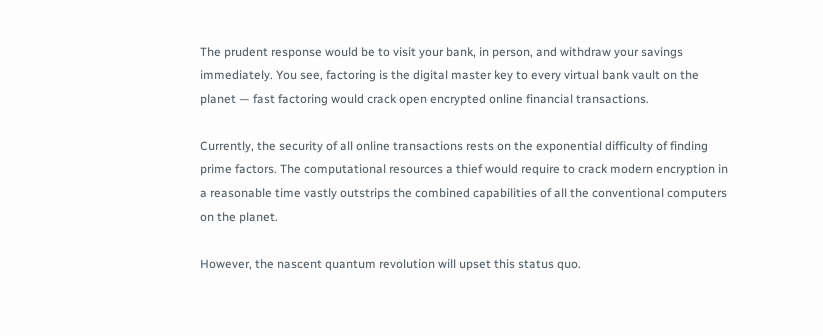The prudent response would be to visit your bank, in person, and withdraw your savings immediately. You see, factoring is the digital master key to every virtual bank vault on the planet — fast factoring would crack open encrypted online financial transactions.

Currently, the security of all online transactions rests on the exponential difficulty of finding prime factors. The computational resources a thief would require to crack modern encryption in a reasonable time vastly outstrips the combined capabilities of all the conventional computers on the planet.

However, the nascent quantum revolution will upset this status quo.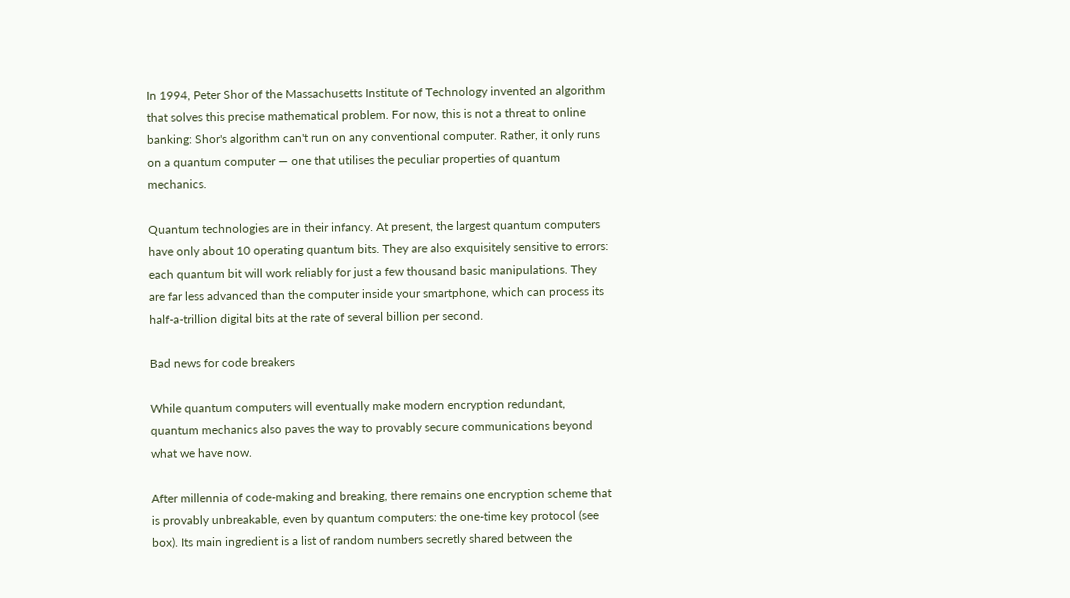In 1994, Peter Shor of the Massachusetts Institute of Technology invented an algorithm that solves this precise mathematical problem. For now, this is not a threat to online banking: Shor's algorithm can't run on any conventional computer. Rather, it only runs on a quantum computer — one that utilises the peculiar properties of quantum mechanics.

Quantum technologies are in their infancy. At present, the largest quantum computers have only about 10 operating quantum bits. They are also exquisitely sensitive to errors: each quantum bit will work reliably for just a few thousand basic manipulations. They are far less advanced than the computer inside your smartphone, which can process its half-a-trillion digital bits at the rate of several billion per second.

Bad news for code breakers

While quantum computers will eventually make modern encryption redundant, quantum mechanics also paves the way to provably secure communications beyond what we have now.

After millennia of code-making and breaking, there remains one encryption scheme that is provably unbreakable, even by quantum computers: the one-time key protocol (see box). Its main ingredient is a list of random numbers secretly shared between the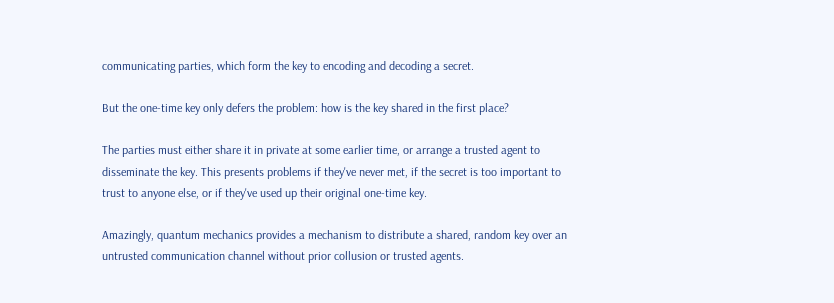communicating parties, which form the key to encoding and decoding a secret.

But the one-time key only defers the problem: how is the key shared in the first place?

The parties must either share it in private at some earlier time, or arrange a trusted agent to disseminate the key. This presents problems if they've never met, if the secret is too important to trust to anyone else, or if they've used up their original one-time key.

Amazingly, quantum mechanics provides a mechanism to distribute a shared, random key over an untrusted communication channel without prior collusion or trusted agents.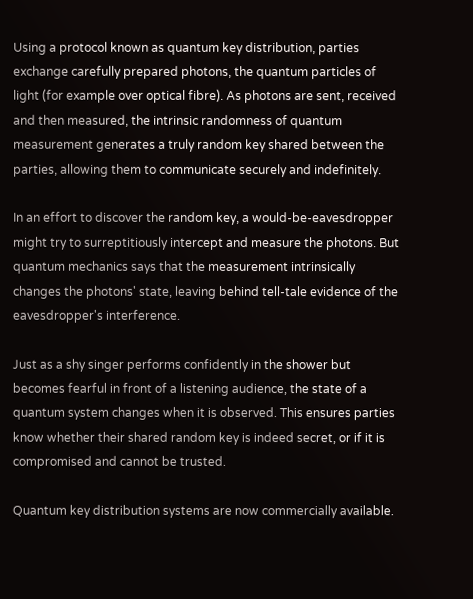Using a protocol known as quantum key distribution, parties exchange carefully prepared photons, the quantum particles of light (for example over optical fibre). As photons are sent, received and then measured, the intrinsic randomness of quantum measurement generates a truly random key shared between the parties, allowing them to communicate securely and indefinitely.

In an effort to discover the random key, a would-be-eavesdropper might try to surreptitiously intercept and measure the photons. But quantum mechanics says that the measurement intrinsically changes the photons' state, leaving behind tell-tale evidence of the eavesdropper's interference.

Just as a shy singer performs confidently in the shower but becomes fearful in front of a listening audience, the state of a quantum system changes when it is observed. This ensures parties know whether their shared random key is indeed secret, or if it is compromised and cannot be trusted.

Quantum key distribution systems are now commercially available.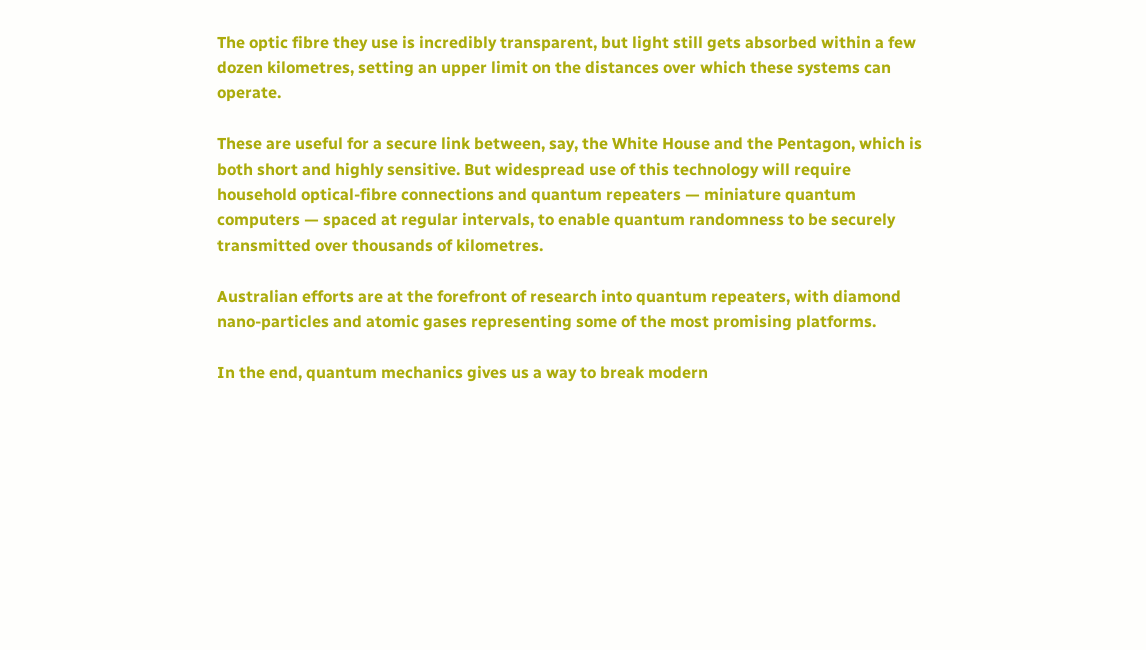The optic fibre they use is incredibly transparent, but light still gets absorbed within a few dozen kilometres, setting an upper limit on the distances over which these systems can operate.

These are useful for a secure link between, say, the White House and the Pentagon, which is both short and highly sensitive. But widespread use of this technology will require household optical-fibre connections and quantum repeaters — miniature quantum computers — spaced at regular intervals, to enable quantum randomness to be securely transmitted over thousands of kilometres.

Australian efforts are at the forefront of research into quantum repeaters, with diamond nano-particles and atomic gases representing some of the most promising platforms.

In the end, quantum mechanics gives us a way to break modern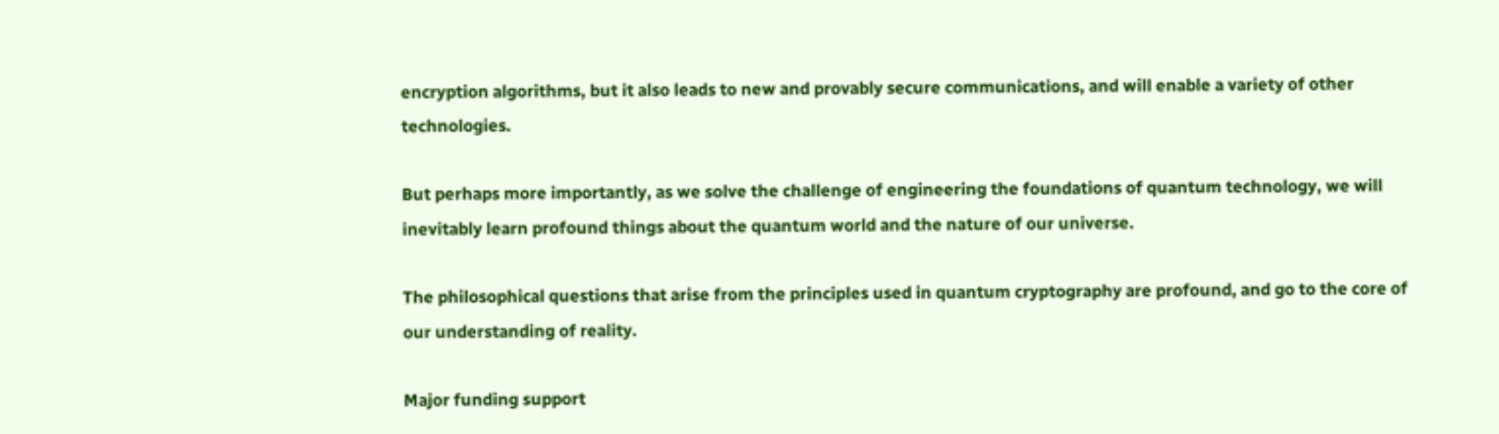encryption algorithms, but it also leads to new and provably secure communications, and will enable a variety of other technologies.

But perhaps more importantly, as we solve the challenge of engineering the foundations of quantum technology, we will inevitably learn profound things about the quantum world and the nature of our universe.

The philosophical questions that arise from the principles used in quantum cryptography are profound, and go to the core of our understanding of reality.

Major funding support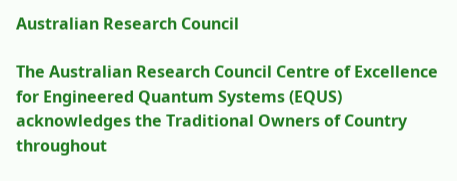Australian Research Council

The Australian Research Council Centre of Excellence for Engineered Quantum Systems (EQUS) acknowledges the Traditional Owners of Country throughout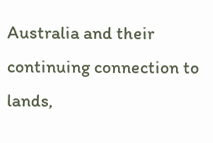Australia and their continuing connection to lands,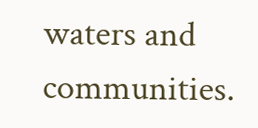waters and communities.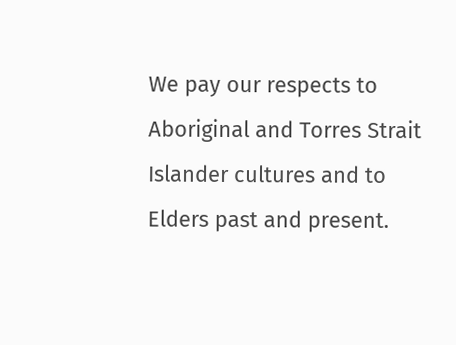We pay our respects to Aboriginal and Torres Strait Islander cultures and to Elders past and present.